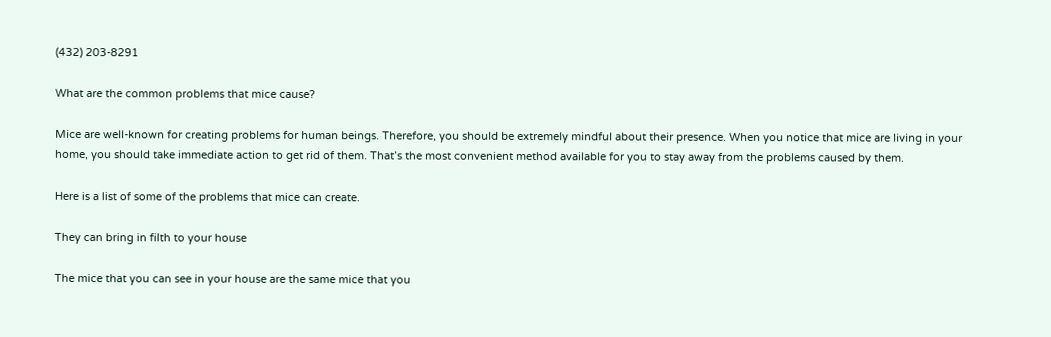(432) 203-8291

What are the common problems that mice cause?

Mice are well-known for creating problems for human beings. Therefore, you should be extremely mindful about their presence. When you notice that mice are living in your home, you should take immediate action to get rid of them. That’s the most convenient method available for you to stay away from the problems caused by them.

Here is a list of some of the problems that mice can create.

They can bring in filth to your house

The mice that you can see in your house are the same mice that you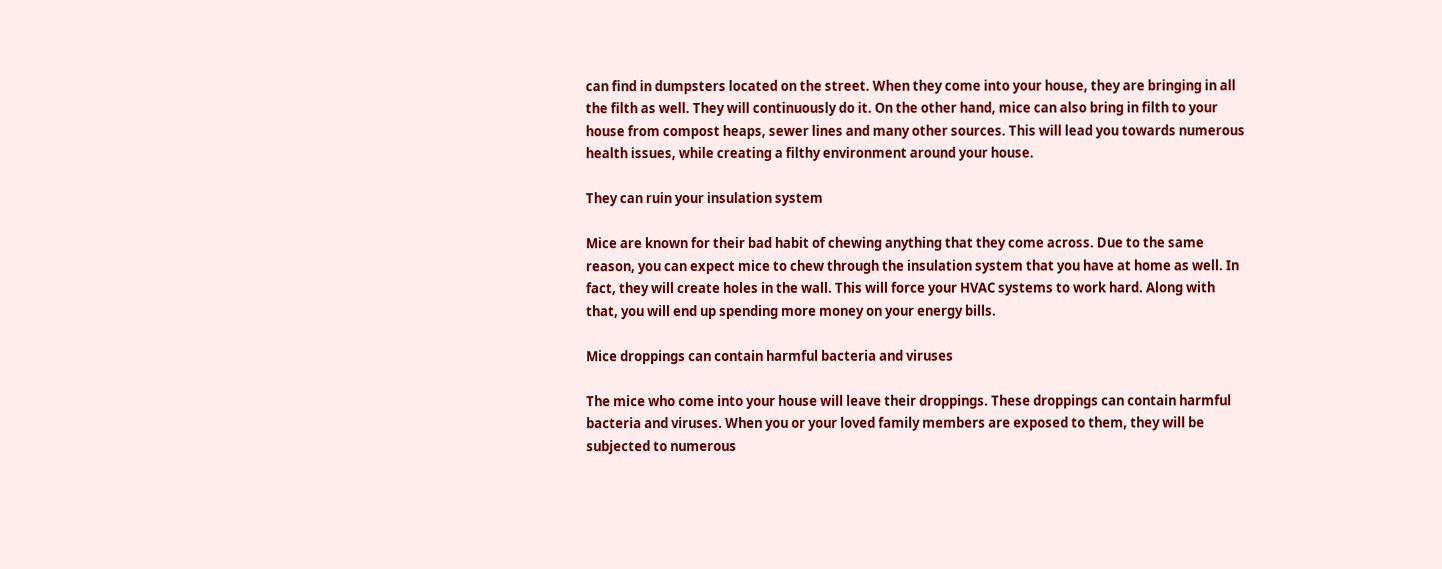can find in dumpsters located on the street. When they come into your house, they are bringing in all the filth as well. They will continuously do it. On the other hand, mice can also bring in filth to your house from compost heaps, sewer lines and many other sources. This will lead you towards numerous health issues, while creating a filthy environment around your house.

They can ruin your insulation system

Mice are known for their bad habit of chewing anything that they come across. Due to the same reason, you can expect mice to chew through the insulation system that you have at home as well. In fact, they will create holes in the wall. This will force your HVAC systems to work hard. Along with that, you will end up spending more money on your energy bills.

Mice droppings can contain harmful bacteria and viruses

The mice who come into your house will leave their droppings. These droppings can contain harmful bacteria and viruses. When you or your loved family members are exposed to them, they will be subjected to numerous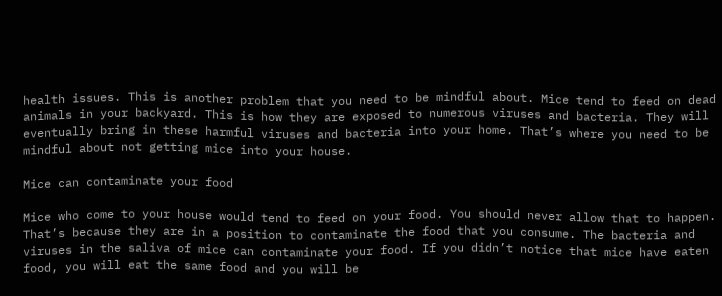health issues. This is another problem that you need to be mindful about. Mice tend to feed on dead animals in your backyard. This is how they are exposed to numerous viruses and bacteria. They will eventually bring in these harmful viruses and bacteria into your home. That’s where you need to be mindful about not getting mice into your house.

Mice can contaminate your food

Mice who come to your house would tend to feed on your food. You should never allow that to happen. That’s because they are in a position to contaminate the food that you consume. The bacteria and viruses in the saliva of mice can contaminate your food. If you didn’t notice that mice have eaten food, you will eat the same food and you will be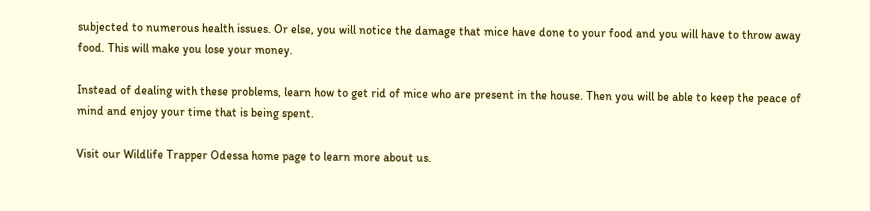subjected to numerous health issues. Or else, you will notice the damage that mice have done to your food and you will have to throw away food. This will make you lose your money.

Instead of dealing with these problems, learn how to get rid of mice who are present in the house. Then you will be able to keep the peace of mind and enjoy your time that is being spent.

Visit our Wildlife Trapper Odessa home page to learn more about us.